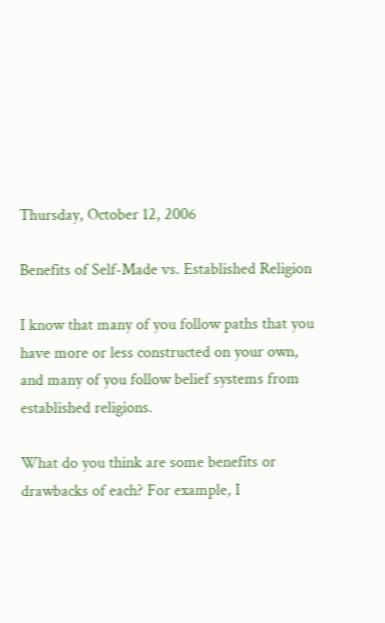Thursday, October 12, 2006

Benefits of Self-Made vs. Established Religion

I know that many of you follow paths that you have more or less constructed on your own, and many of you follow belief systems from established religions.

What do you think are some benefits or drawbacks of each? For example, I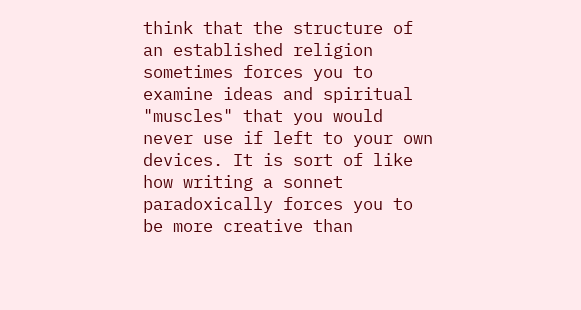think that the structure of an established religion sometimes forces you to examine ideas and spiritual "muscles" that you would never use if left to your own devices. It is sort of like how writing a sonnet paradoxically forces you to be more creative than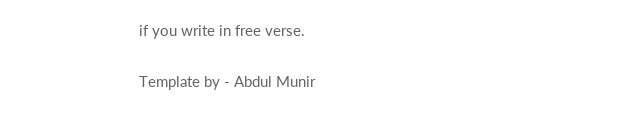if you write in free verse.

Template by - Abdul Munir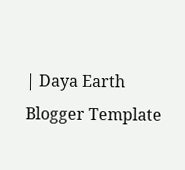| Daya Earth Blogger Template